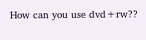How can you use dvd+rw??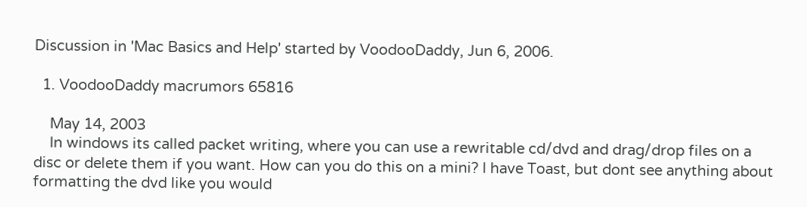Discussion in 'Mac Basics and Help' started by VoodooDaddy, Jun 6, 2006.

  1. VoodooDaddy macrumors 65816

    May 14, 2003
    In windows its called packet writing, where you can use a rewritable cd/dvd and drag/drop files on a disc or delete them if you want. How can you do this on a mini? I have Toast, but dont see anything about formatting the dvd like you would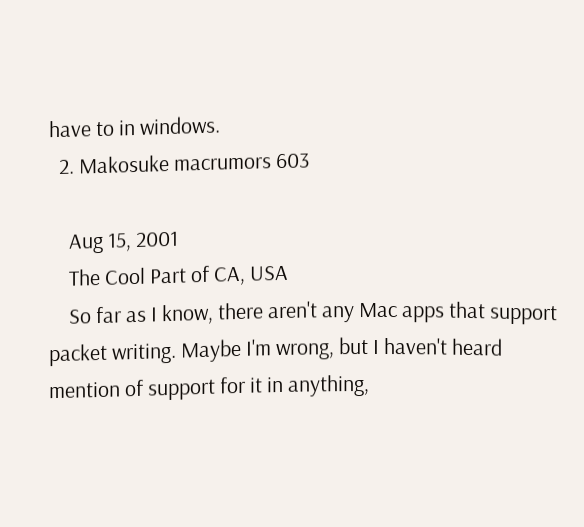have to in windows.
  2. Makosuke macrumors 603

    Aug 15, 2001
    The Cool Part of CA, USA
    So far as I know, there aren't any Mac apps that support packet writing. Maybe I'm wrong, but I haven't heard mention of support for it in anything,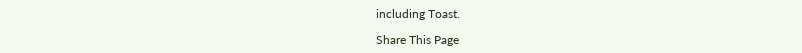including Toast.

Share This Page